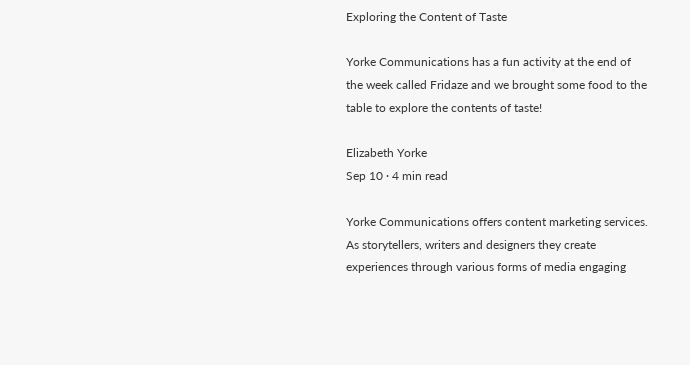Exploring the Content of Taste

Yorke Communications has a fun activity at the end of the week called Fridaze and we brought some food to the table to explore the contents of taste!

Elizabeth Yorke
Sep 10 · 4 min read

Yorke Communications offers content marketing services. As storytellers, writers and designers they create experiences through various forms of media engaging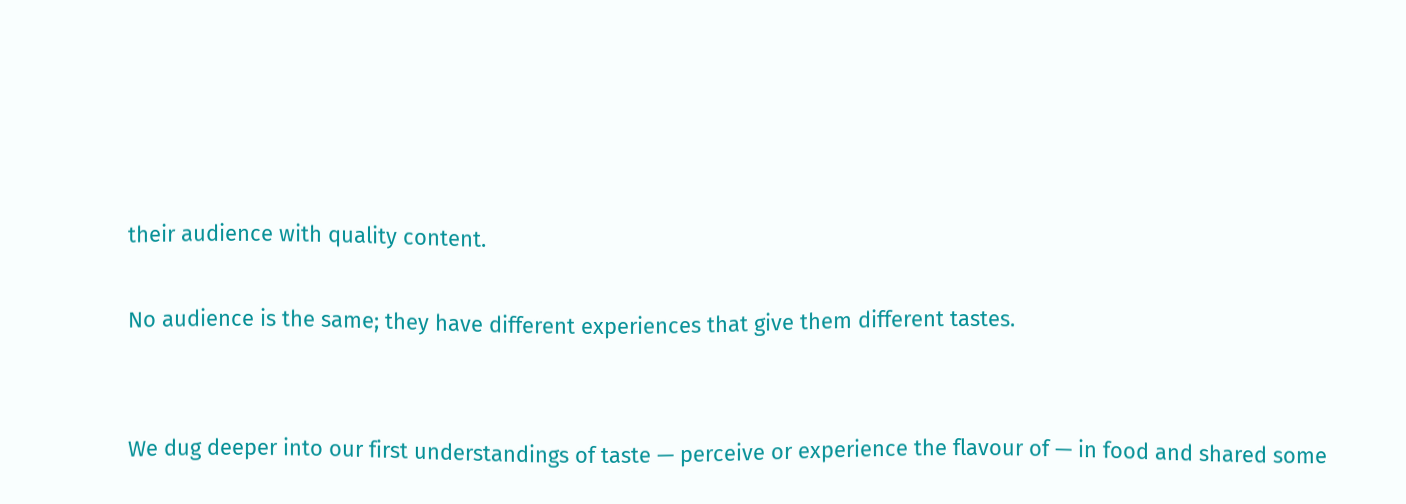their audience with quality content.

No audience is the same; they have different experiences that give them different tastes.


We dug deeper into our first understandings of taste — perceive or experience the flavour of — in food and shared some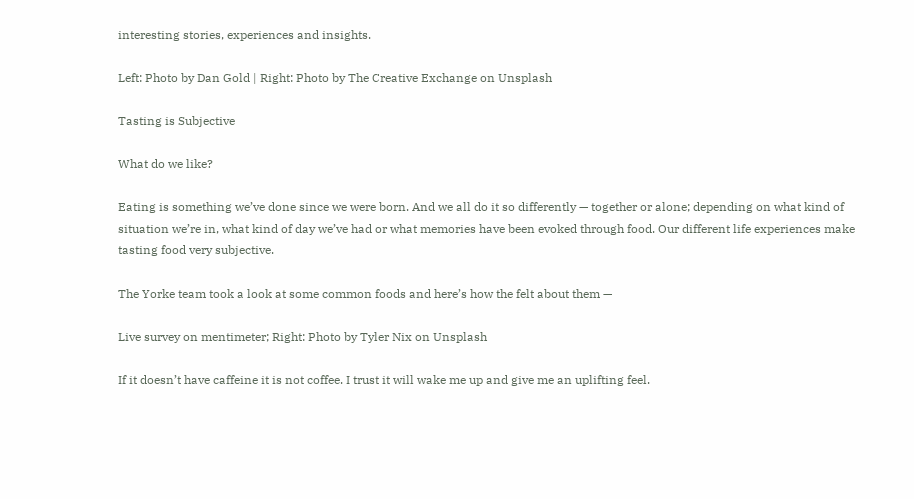interesting stories, experiences and insights.

Left: Photo by Dan Gold | Right: Photo by The Creative Exchange on Unsplash

Tasting is Subjective

What do we like?

Eating is something we’ve done since we were born. And we all do it so differently — together or alone; depending on what kind of situation we’re in, what kind of day we’ve had or what memories have been evoked through food. Our different life experiences make tasting food very subjective.

The Yorke team took a look at some common foods and here’s how the felt about them —

Live survey on mentimeter; Right: Photo by Tyler Nix on Unsplash

If it doesn’t have caffeine it is not coffee. I trust it will wake me up and give me an uplifting feel.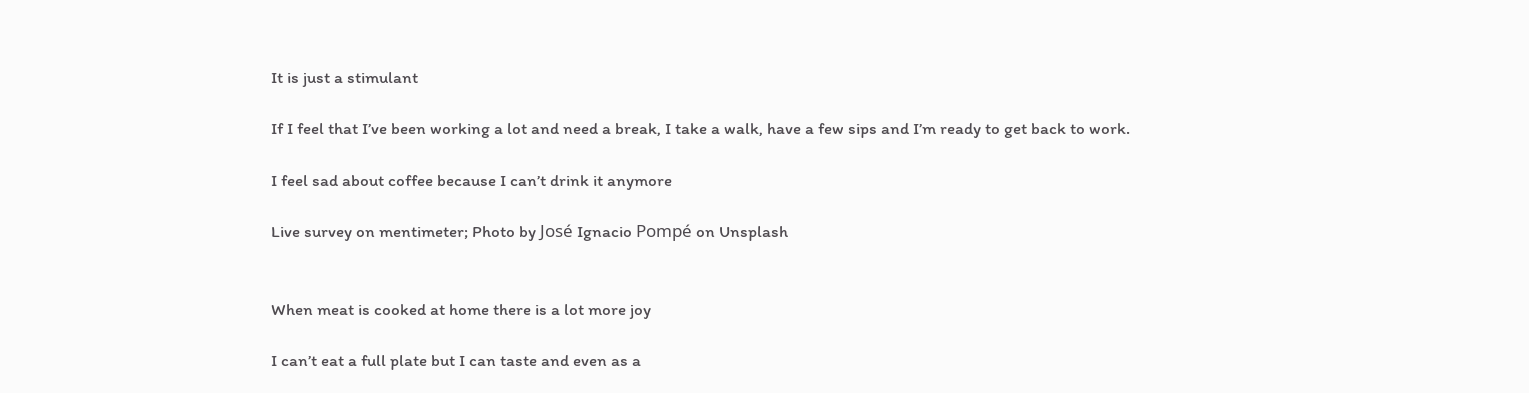It is just a stimulant

If I feel that I’ve been working a lot and need a break, I take a walk, have a few sips and I’m ready to get back to work.

I feel sad about coffee because I can’t drink it anymore

Live survey on mentimeter; Photo by José Ignacio Pompé on Unsplash


When meat is cooked at home there is a lot more joy

I can’t eat a full plate but I can taste and even as a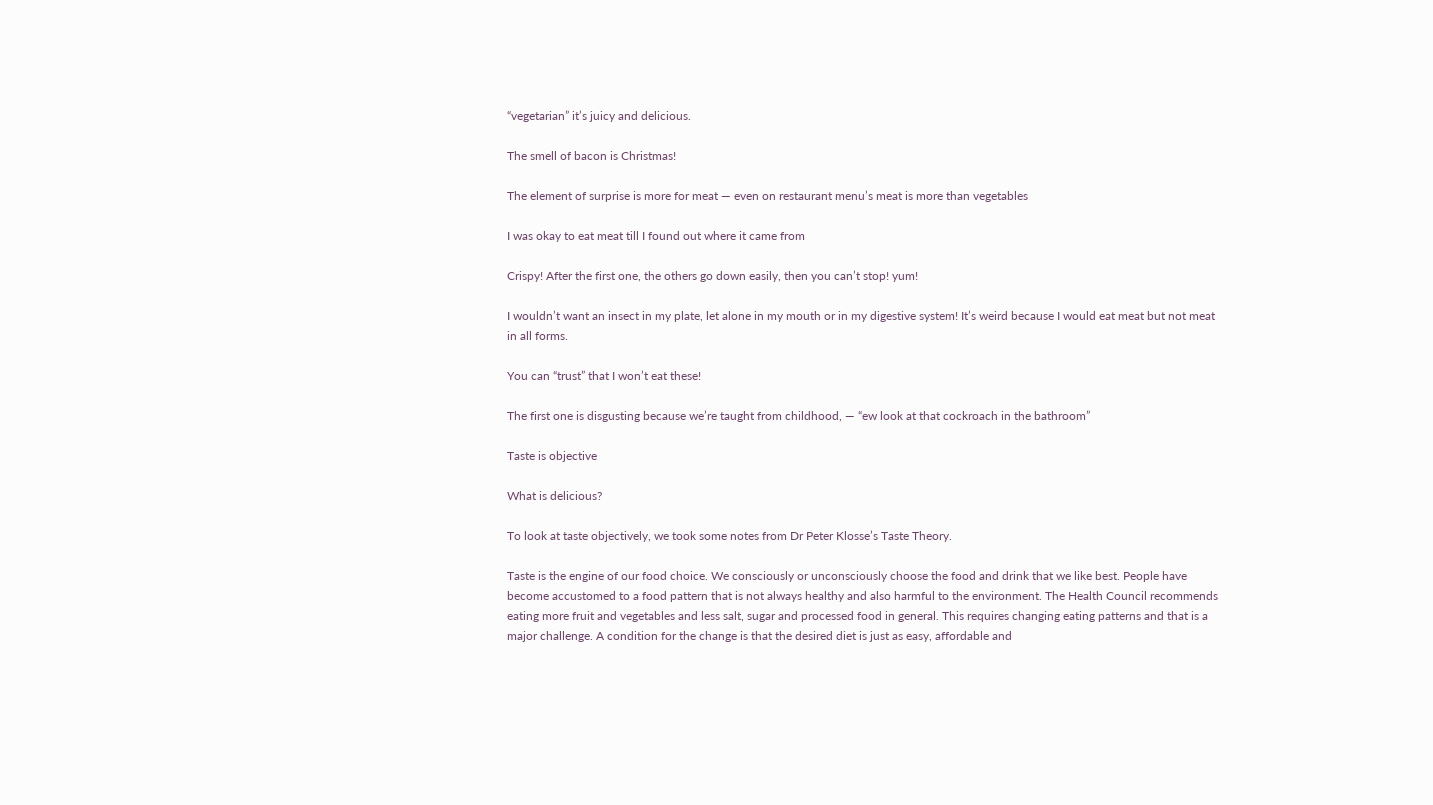“vegetarian” it’s juicy and delicious.

The smell of bacon is Christmas!

The element of surprise is more for meat — even on restaurant menu’s meat is more than vegetables

I was okay to eat meat till I found out where it came from

Crispy! After the first one, the others go down easily, then you can’t stop! yum!

I wouldn’t want an insect in my plate, let alone in my mouth or in my digestive system! It’s weird because I would eat meat but not meat in all forms.

You can “trust” that I won’t eat these!

The first one is disgusting because we’re taught from childhood, — “ew look at that cockroach in the bathroom”

Taste is objective

What is delicious?

To look at taste objectively, we took some notes from Dr Peter Klosse’s Taste Theory.

Taste is the engine of our food choice. We consciously or unconsciously choose the food and drink that we like best. People have become accustomed to a food pattern that is not always healthy and also harmful to the environment. The Health Council recommends eating more fruit and vegetables and less salt, sugar and processed food in general. This requires changing eating patterns and that is a major challenge. A condition for the change is that the desired diet is just as easy, affordable and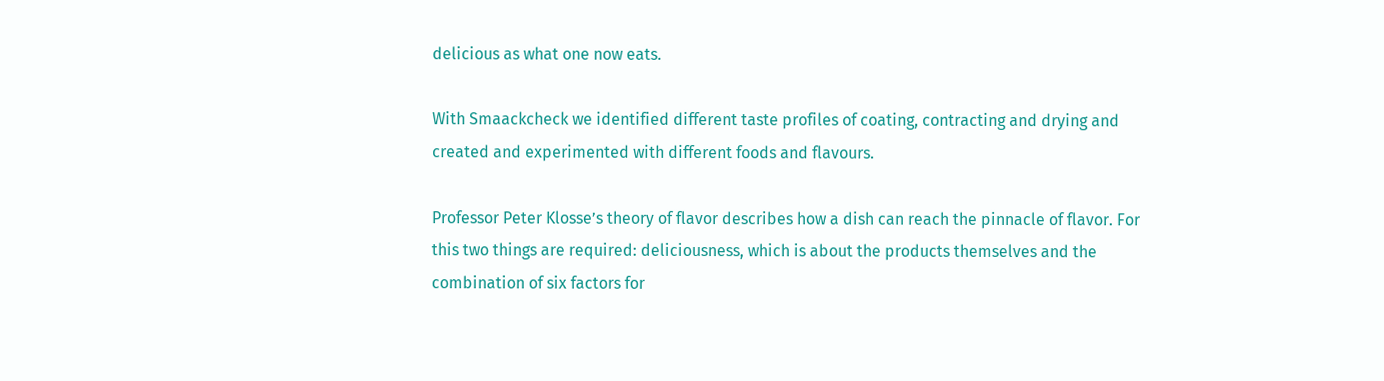delicious as what one now eats.

With Smaackcheck we identified different taste profiles of coating, contracting and drying and created and experimented with different foods and flavours.

Professor Peter Klosse’s theory of flavor describes how a dish can reach the pinnacle of flavor. For this two things are required: deliciousness, which is about the products themselves and the combination of six factors for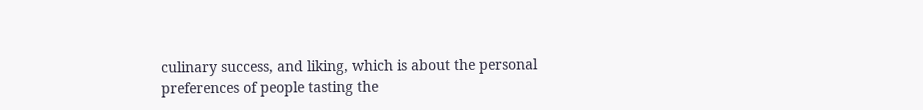culinary success, and liking, which is about the personal preferences of people tasting the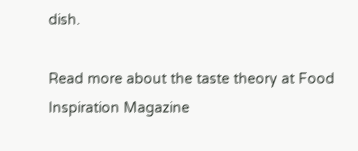dish.

Read more about the taste theory at Food Inspiration Magazine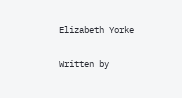Elizabeth Yorke

Written by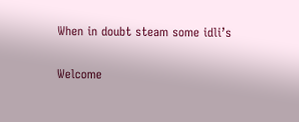When in doubt steam some idli’s

Welcome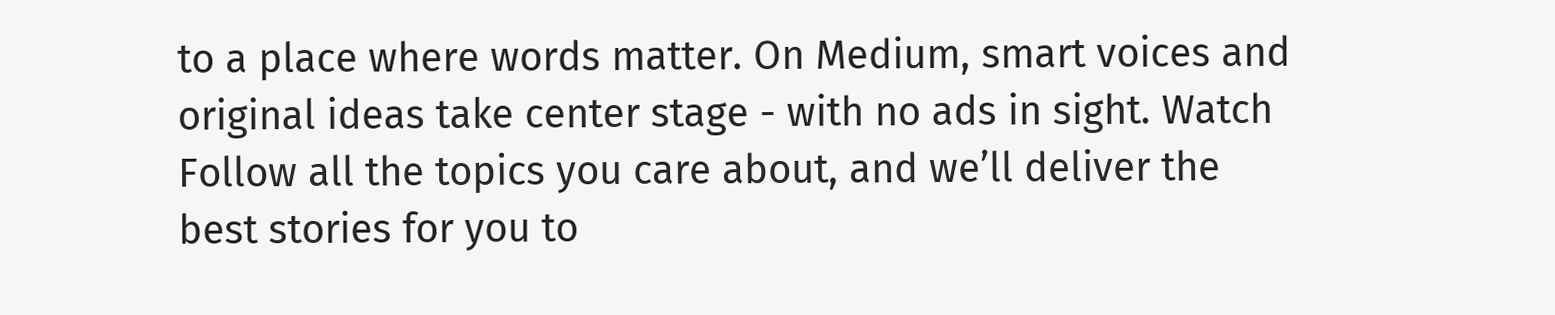to a place where words matter. On Medium, smart voices and original ideas take center stage - with no ads in sight. Watch
Follow all the topics you care about, and we’ll deliver the best stories for you to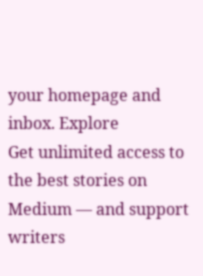your homepage and inbox. Explore
Get unlimited access to the best stories on Medium — and support writers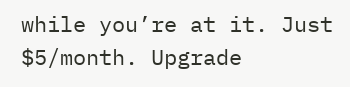while you’re at it. Just $5/month. Upgrade